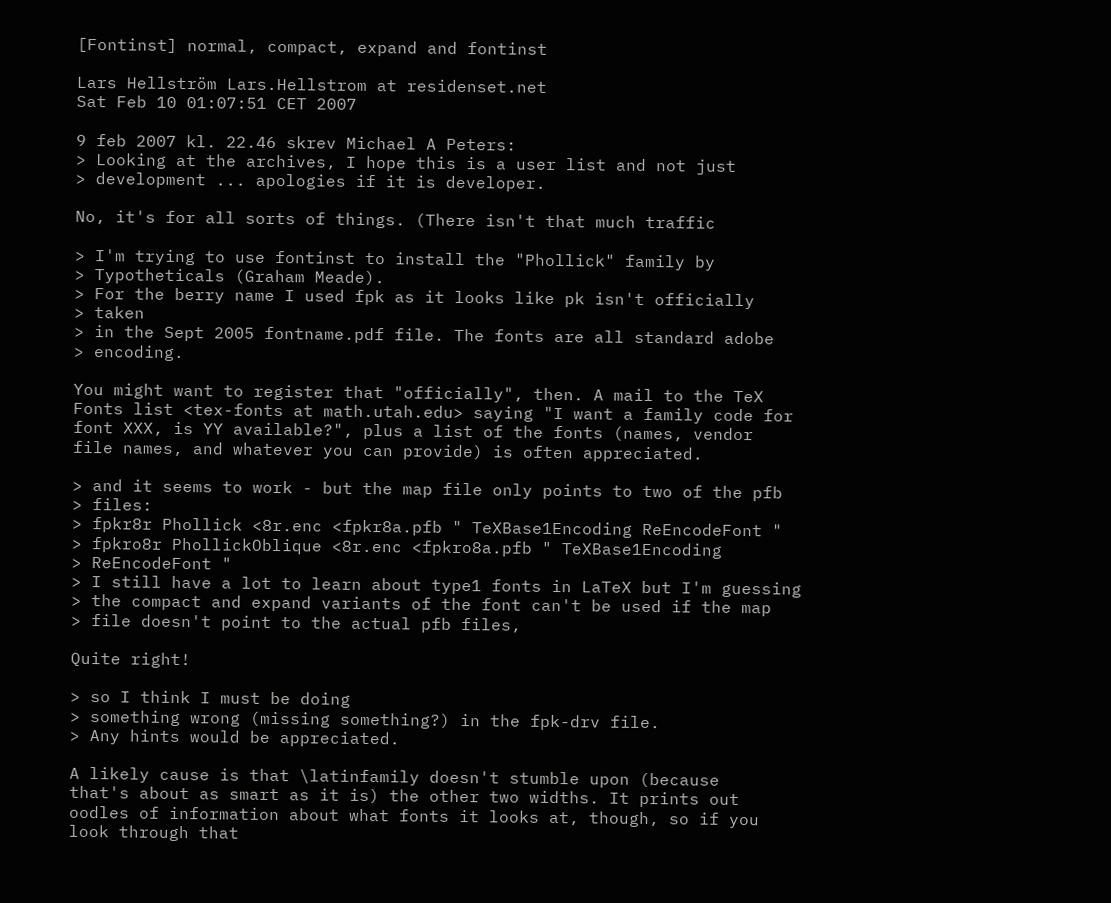[Fontinst] normal, compact, expand and fontinst

Lars Hellström Lars.Hellstrom at residenset.net
Sat Feb 10 01:07:51 CET 2007

9 feb 2007 kl. 22.46 skrev Michael A Peters:
> Looking at the archives, I hope this is a user list and not just
> development ... apologies if it is developer.

No, it's for all sorts of things. (There isn't that much traffic

> I'm trying to use fontinst to install the "Phollick" family by
> Typotheticals (Graham Meade).
> For the berry name I used fpk as it looks like pk isn't officially
> taken
> in the Sept 2005 fontname.pdf file. The fonts are all standard adobe
> encoding.

You might want to register that "officially", then. A mail to the TeX
Fonts list <tex-fonts at math.utah.edu> saying "I want a family code for
font XXX, is YY available?", plus a list of the fonts (names, vendor
file names, and whatever you can provide) is often appreciated.

> and it seems to work - but the map file only points to two of the pfb
> files:
> fpkr8r Phollick <8r.enc <fpkr8a.pfb " TeXBase1Encoding ReEncodeFont "
> fpkro8r PhollickOblique <8r.enc <fpkro8a.pfb " TeXBase1Encoding
> ReEncodeFont "
> I still have a lot to learn about type1 fonts in LaTeX but I'm guessing
> the compact and expand variants of the font can't be used if the map
> file doesn't point to the actual pfb files,

Quite right!

> so I think I must be doing
> something wrong (missing something?) in the fpk-drv file.
> Any hints would be appreciated.

A likely cause is that \latinfamily doesn't stumble upon (because
that's about as smart as it is) the other two widths. It prints out
oodles of information about what fonts it looks at, though, so if you
look through that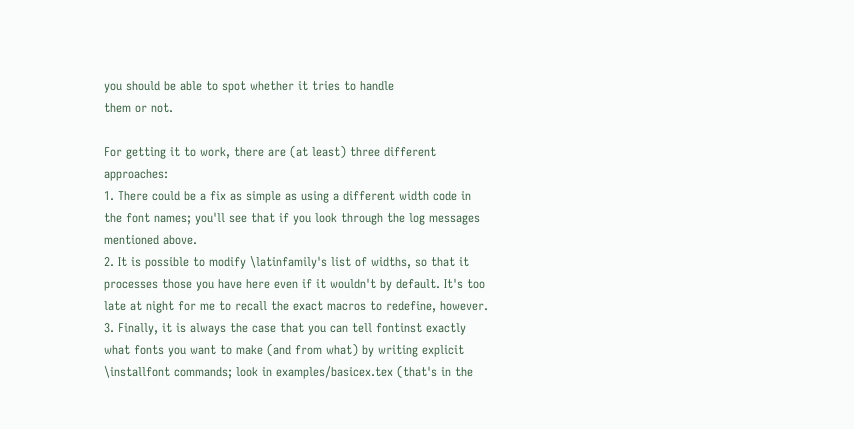you should be able to spot whether it tries to handle
them or not.

For getting it to work, there are (at least) three different approaches:
1. There could be a fix as simple as using a different width code in
the font names; you'll see that if you look through the log messages
mentioned above.
2. It is possible to modify \latinfamily's list of widths, so that it
processes those you have here even if it wouldn't by default. It's too
late at night for me to recall the exact macros to redefine, however.
3. Finally, it is always the case that you can tell fontinst exactly
what fonts you want to make (and from what) by writing explicit
\installfont commands; look in examples/basicex.tex (that's in the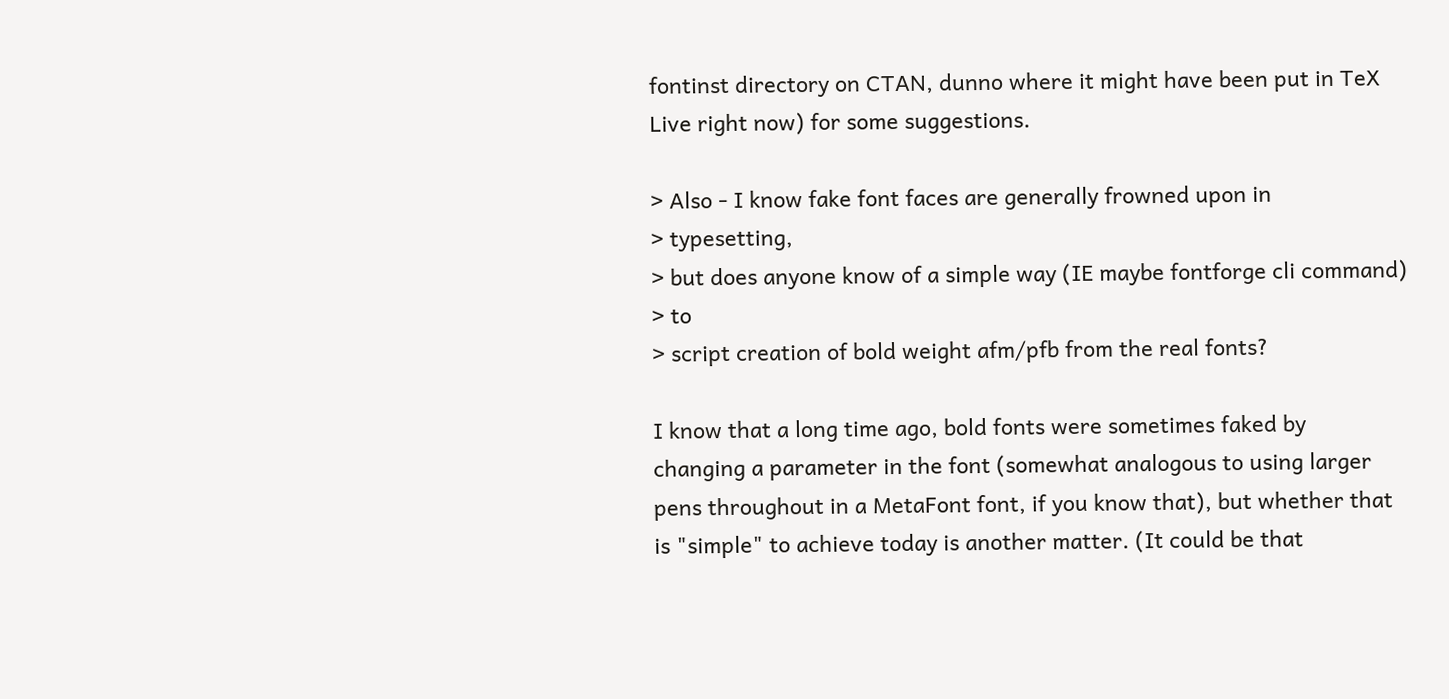fontinst directory on CTAN, dunno where it might have been put in TeX
Live right now) for some suggestions.

> Also - I know fake font faces are generally frowned upon in
> typesetting,
> but does anyone know of a simple way (IE maybe fontforge cli command)
> to
> script creation of bold weight afm/pfb from the real fonts?

I know that a long time ago, bold fonts were sometimes faked by
changing a parameter in the font (somewhat analogous to using larger
pens throughout in a MetaFont font, if you know that), but whether that
is "simple" to achieve today is another matter. (It could be that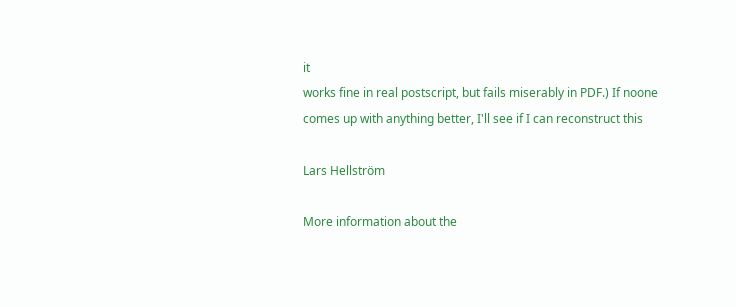it
works fine in real postscript, but fails miserably in PDF.) If noone
comes up with anything better, I'll see if I can reconstruct this

Lars Hellström

More information about the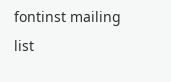fontinst mailing list